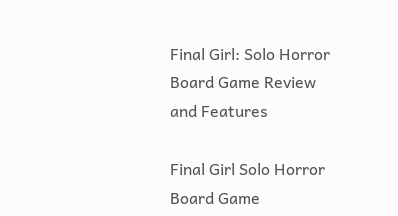Final Girl: Solo Horror Board Game Review and Features

Final Girl Solo Horror Board Game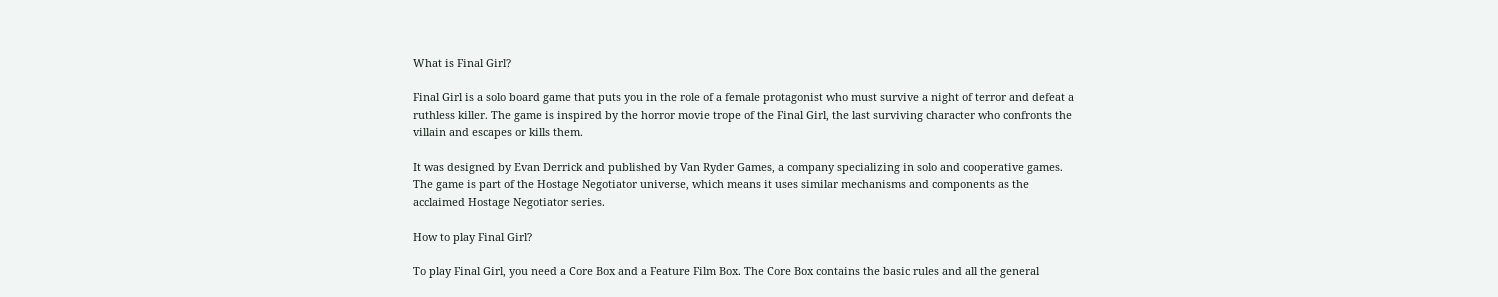What is Final Girl?

Final Girl is a solo board game that puts you in the role of a female protagonist who must survive a night of terror and defeat a ruthless killer. The game is inspired by the horror movie trope of the Final Girl, the last surviving character who confronts the villain and escapes or kills them.

It was designed by Evan Derrick and published by Van Ryder Games, a company specializing in solo and cooperative games. The game is part of the Hostage Negotiator universe, which means it uses similar mechanisms and components as the acclaimed Hostage Negotiator series.

How to play Final Girl?

To play Final Girl, you need a Core Box and a Feature Film Box. The Core Box contains the basic rules and all the general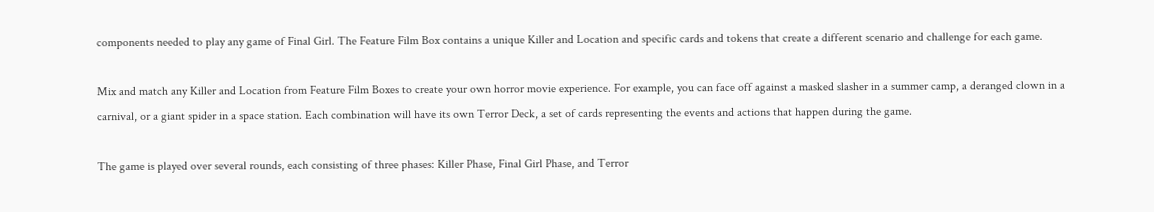components needed to play any game of Final Girl. The Feature Film Box contains a unique Killer and Location and specific cards and tokens that create a different scenario and challenge for each game.

Mix and match any Killer and Location from Feature Film Boxes to create your own horror movie experience. For example, you can face off against a masked slasher in a summer camp, a deranged clown in a carnival, or a giant spider in a space station. Each combination will have its own Terror Deck, a set of cards representing the events and actions that happen during the game.

The game is played over several rounds, each consisting of three phases: Killer Phase, Final Girl Phase, and Terror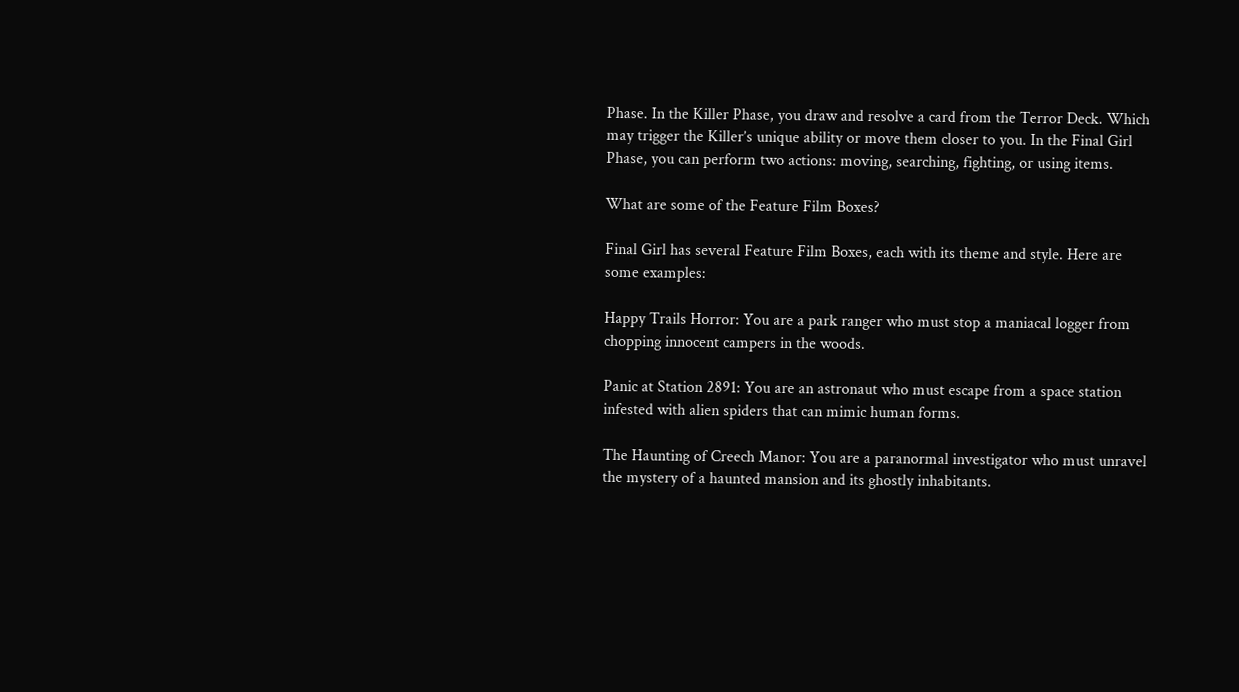Phase. In the Killer Phase, you draw and resolve a card from the Terror Deck. Which may trigger the Killer’s unique ability or move them closer to you. In the Final Girl Phase, you can perform two actions: moving, searching, fighting, or using items.

What are some of the Feature Film Boxes?

Final Girl has several Feature Film Boxes, each with its theme and style. Here are some examples:

Happy Trails Horror: You are a park ranger who must stop a maniacal logger from chopping innocent campers in the woods.

Panic at Station 2891: You are an astronaut who must escape from a space station infested with alien spiders that can mimic human forms.

The Haunting of Creech Manor: You are a paranormal investigator who must unravel the mystery of a haunted mansion and its ghostly inhabitants.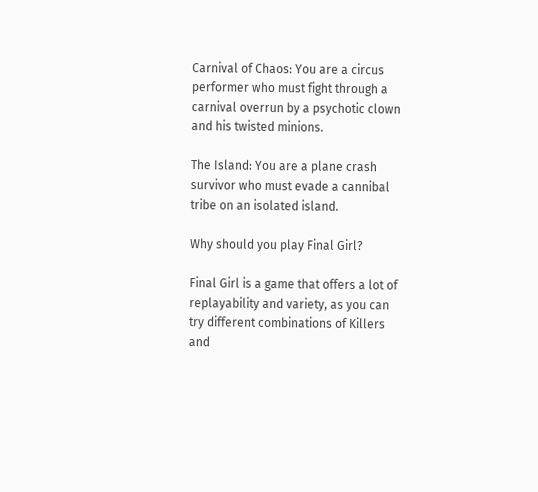Carnival of Chaos: You are a circus performer who must fight through a carnival overrun by a psychotic clown and his twisted minions.

The Island: You are a plane crash survivor who must evade a cannibal tribe on an isolated island.

Why should you play Final Girl?

Final Girl is a game that offers a lot of replayability and variety, as you can try different combinations of Killers and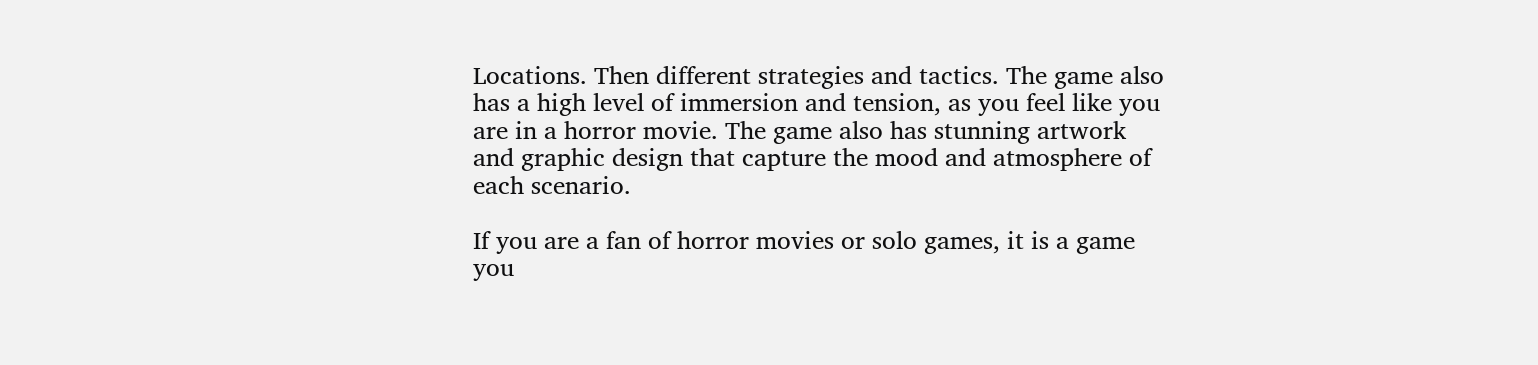Locations. Then different strategies and tactics. The game also has a high level of immersion and tension, as you feel like you are in a horror movie. The game also has stunning artwork and graphic design that capture the mood and atmosphere of each scenario.

If you are a fan of horror movies or solo games, it is a game you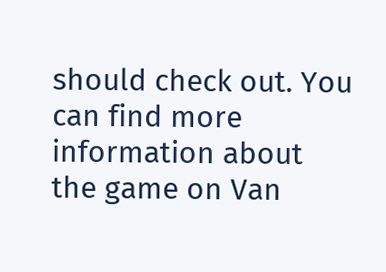should check out. You can find more information about the game on Van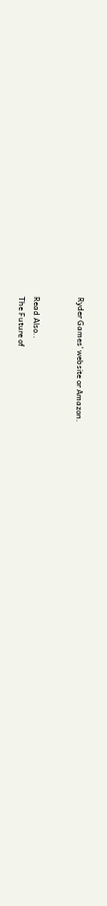Ryder Games’ website or Amazon.


Read Also..
The Future of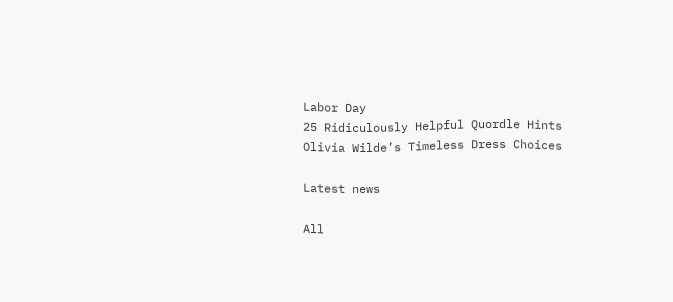Labor Day
25 Ridiculously Helpful Quordle Hints
Olivia Wilde’s Timeless Dress Choices

Latest news

All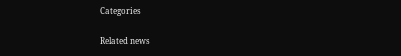Categories

Related news